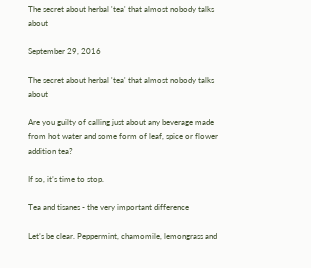The secret about herbal 'tea' that almost nobody talks about

September 29, 2016

The secret about herbal 'tea' that almost nobody talks about

Are you guilty of calling just about any beverage made from hot water and some form of leaf, spice or flower addition tea?

If so, it’s time to stop.

Tea and tisanes - the very important difference

Let’s be clear. Peppermint, chamomile, lemongrass and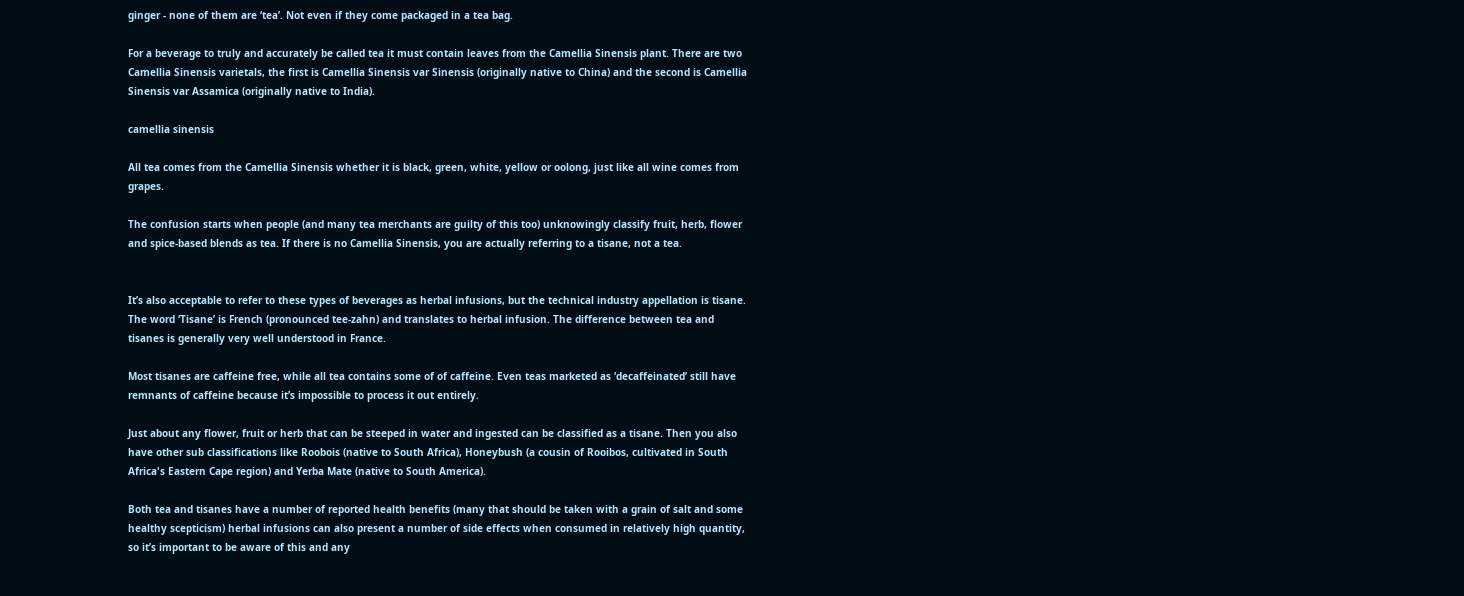ginger - none of them are ‘tea’. Not even if they come packaged in a tea bag.

For a beverage to truly and accurately be called tea it must contain leaves from the Camellia Sinensis plant. There are two Camellia Sinensis varietals, the first is Camellia Sinensis var Sinensis (originally native to China) and the second is Camellia Sinensis var Assamica (originally native to India).

camellia sinensis

All tea comes from the Camellia Sinensis whether it is black, green, white, yellow or oolong, just like all wine comes from grapes.

The confusion starts when people (and many tea merchants are guilty of this too) unknowingly classify fruit, herb, flower and spice-based blends as tea. If there is no Camellia Sinensis, you are actually referring to a tisane, not a tea.


It’s also acceptable to refer to these types of beverages as herbal infusions, but the technical industry appellation is tisane. The word ‘Tisane’ is French (pronounced tee-zahn) and translates to herbal infusion. The difference between tea and tisanes is generally very well understood in France.

Most tisanes are caffeine free, while all tea contains some of of caffeine. Even teas marketed as ‘decaffeinated’ still have remnants of caffeine because it’s impossible to process it out entirely.

Just about any flower, fruit or herb that can be steeped in water and ingested can be classified as a tisane. Then you also have other sub classifications like Roobois (native to South Africa), Honeybush (a cousin of Rooibos, cultivated in South Africa's Eastern Cape region) and Yerba Mate (native to South America).

Both tea and tisanes have a number of reported health benefits (many that should be taken with a grain of salt and some healthy scepticism) herbal infusions can also present a number of side effects when consumed in relatively high quantity, so it’s important to be aware of this and any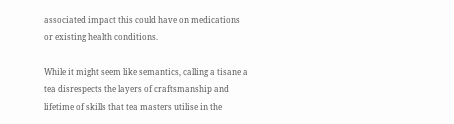associated impact this could have on medications or existing health conditions.

While it might seem like semantics, calling a tisane a tea disrespects the layers of craftsmanship and lifetime of skills that tea masters utilise in the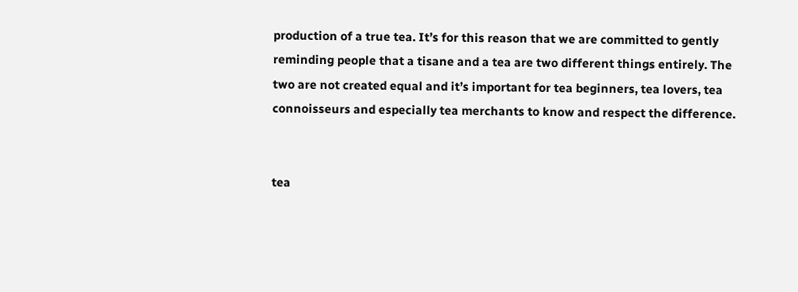production of a true tea. It’s for this reason that we are committed to gently reminding people that a tisane and a tea are two different things entirely. The two are not created equal and it’s important for tea beginners, tea lovers, tea connoisseurs and especially tea merchants to know and respect the difference.


tea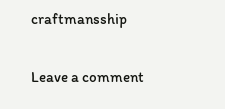craftmansship

Leave a comment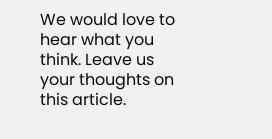We would love to hear what you think. Leave us your thoughts on this article.